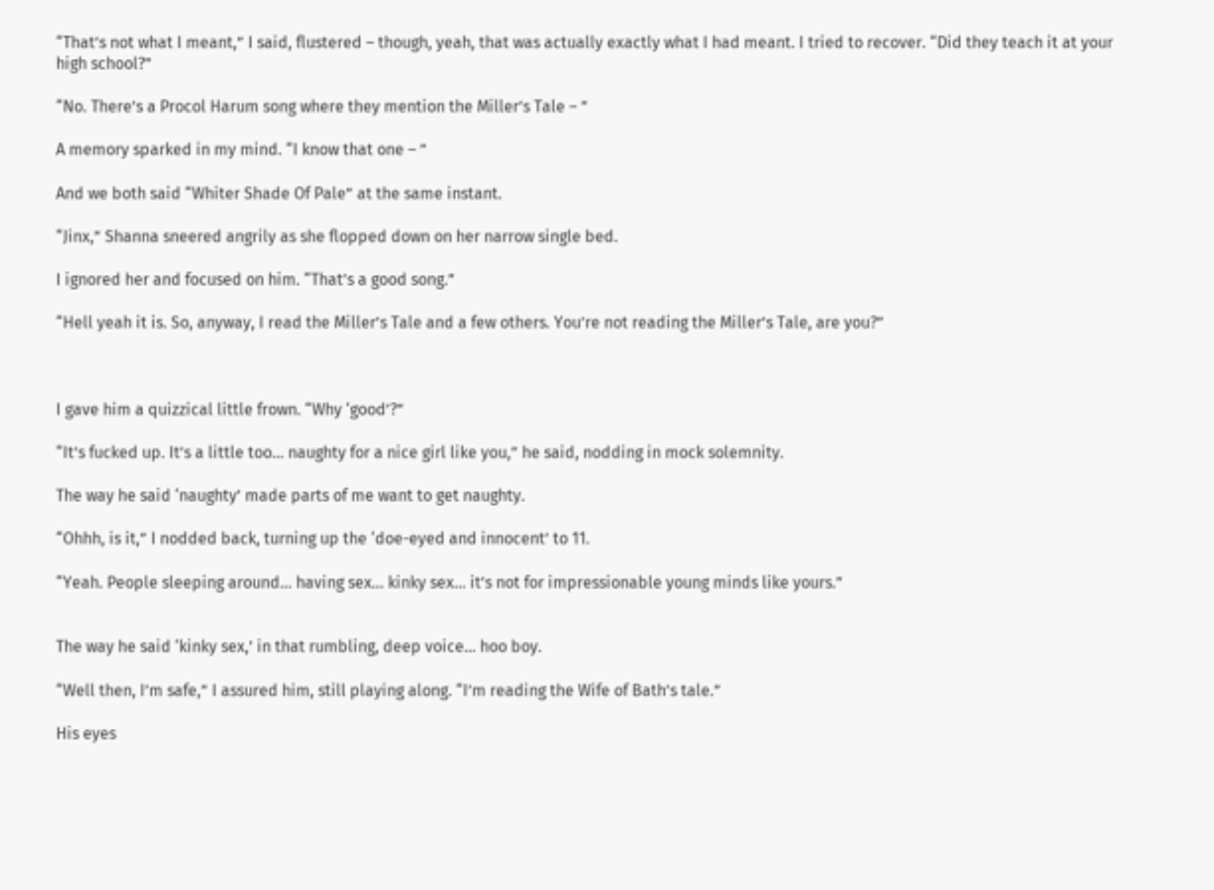“That’s not what I meant,” I said, flustered – though, yeah, that was actually exactly what I had meant. I tried to recover. “Did they teach it at your high school?”

“No. There’s a Procol Harum song where they mention the Miller’s Tale – ”

A memory sparked in my mind. “I know that one – ”

And we both said “Whiter Shade Of Pale” at the same instant.

“Jinx,” Shanna sneered angrily as she flopped down on her narrow single bed.

I ignored her and focused on him. “That’s a good song.”

“Hell yeah it is. So, anyway, I read the Miller’s Tale and a few others. You’re not reading the Miller’s Tale, are you?”



I gave him a quizzical little frown. “Why ‘good’?”

“It’s fucked up. It’s a little too… naughty for a nice girl like you,” he said, nodding in mock solemnity.

The way he said ‘naughty’ made parts of me want to get naughty.

“Ohhh, is it,” I nodded back, turning up the ‘doe-eyed and innocent’ to 11.

“Yeah. People sleeping around… having sex… kinky sex… it’s not for impressionable young minds like yours.”


The way he said ‘kinky sex,’ in that rumbling, deep voice… hoo boy.

“Well then, I’m safe,” I assured him, still playing along. “I’m reading the Wife of Bath’s tale.”

His eyes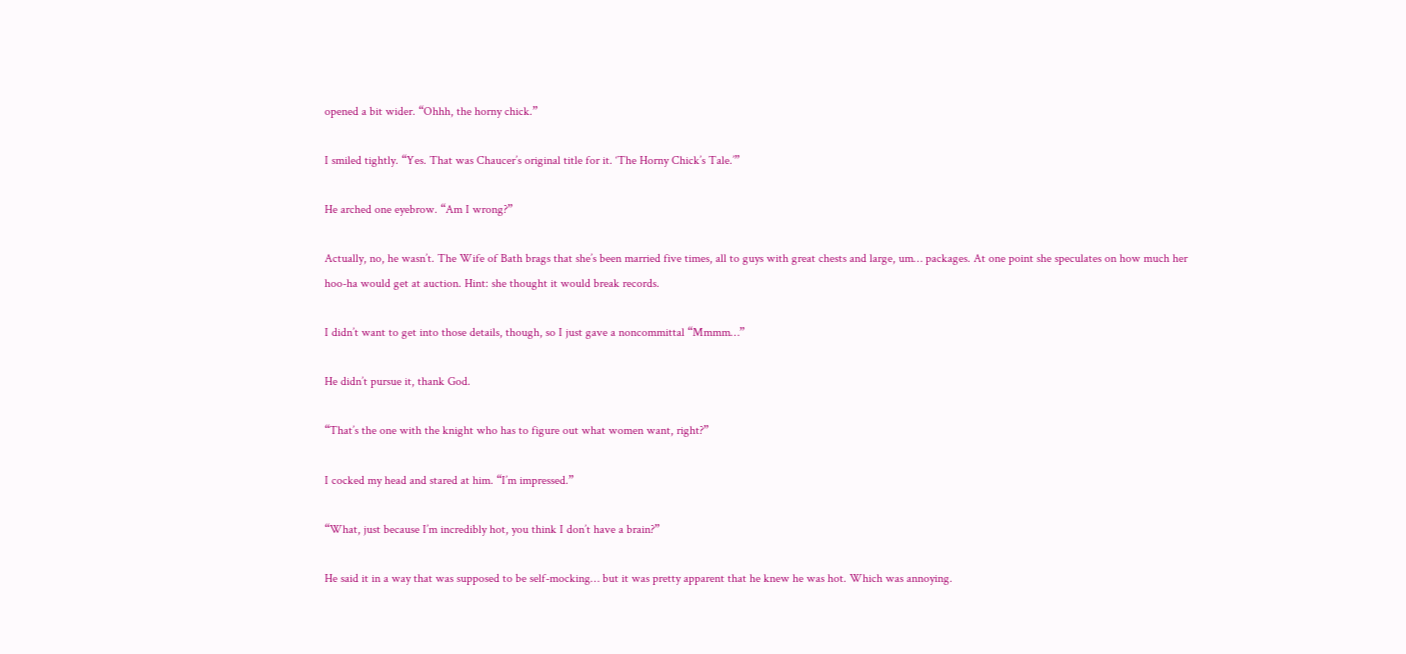opened a bit wider. “Ohhh, the horny chick.”

I smiled tightly. “Yes. That was Chaucer’s original title for it. ‘The Horny Chick’s Tale.’”

He arched one eyebrow. “Am I wrong?”

Actually, no, he wasn’t. The Wife of Bath brags that she’s been married five times, all to guys with great chests and large, um… packages. At one point she speculates on how much her hoo-ha would get at auction. Hint: she thought it would break records.

I didn’t want to get into those details, though, so I just gave a noncommittal “Mmmm…”

He didn’t pursue it, thank God.

“That’s the one with the knight who has to figure out what women want, right?”

I cocked my head and stared at him. “I’m impressed.”

“What, just because I’m incredibly hot, you think I don’t have a brain?”

He said it in a way that was supposed to be self-mocking… but it was pretty apparent that he knew he was hot. Which was annoying.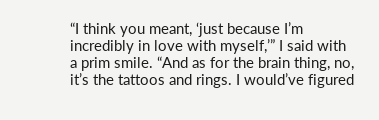“I think you meant, ‘just because I’m incredibly in love with myself,’” I said with a prim smile. “And as for the brain thing, no, it’s the tattoos and rings. I would’ve figured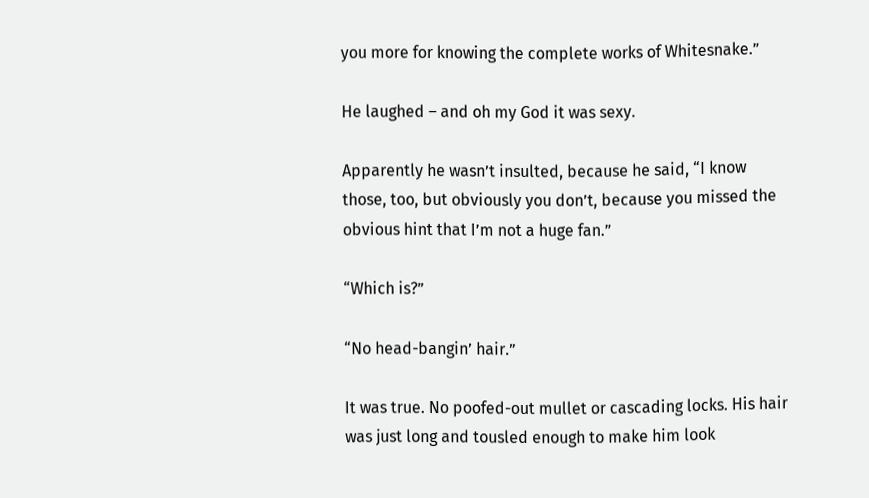you more for knowing the complete works of Whitesnake.”

He laughed – and oh my God it was sexy.

Apparently he wasn’t insulted, because he said, “I know those, too, but obviously you don’t, because you missed the obvious hint that I’m not a huge fan.”

“Which is?”

“No head-bangin’ hair.”

It was true. No poofed-out mullet or cascading locks. His hair was just long and tousled enough to make him look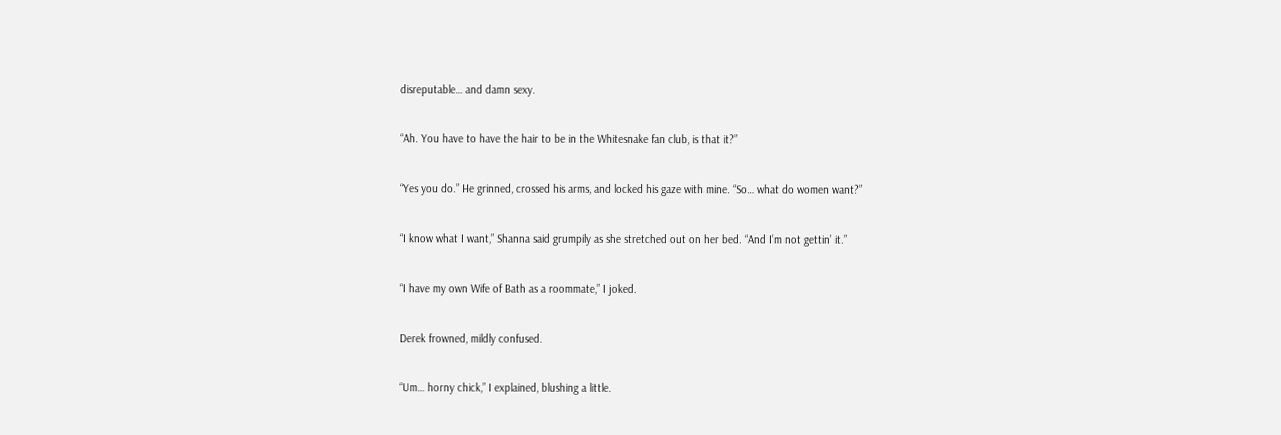disreputable… and damn sexy.

“Ah. You have to have the hair to be in the Whitesnake fan club, is that it?”

“Yes you do.” He grinned, crossed his arms, and locked his gaze with mine. “So… what do women want?”

“I know what I want,” Shanna said grumpily as she stretched out on her bed. “And I’m not gettin’ it.”

“I have my own Wife of Bath as a roommate,” I joked.

Derek frowned, mildly confused.

“Um… horny chick,” I explained, blushing a little.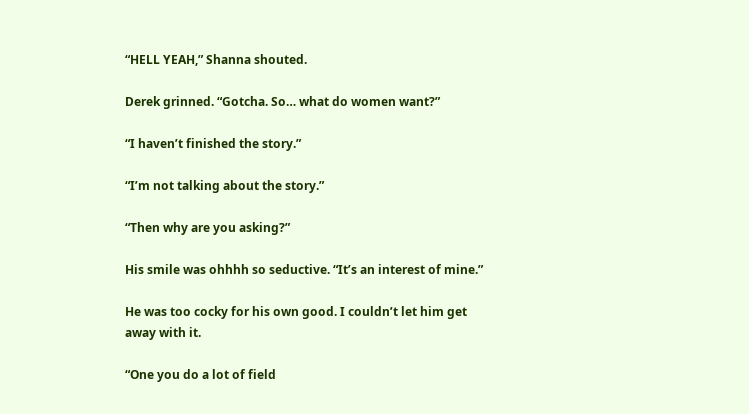“HELL YEAH,” Shanna shouted.

Derek grinned. “Gotcha. So… what do women want?”

“I haven’t finished the story.”

“I’m not talking about the story.”

“Then why are you asking?”

His smile was ohhhh so seductive. “It’s an interest of mine.”

He was too cocky for his own good. I couldn’t let him get away with it.

“One you do a lot of field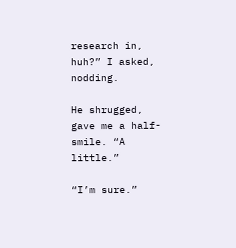research in, huh?” I asked, nodding.

He shrugged, gave me a half-smile. “A little.”

“I’m sure.”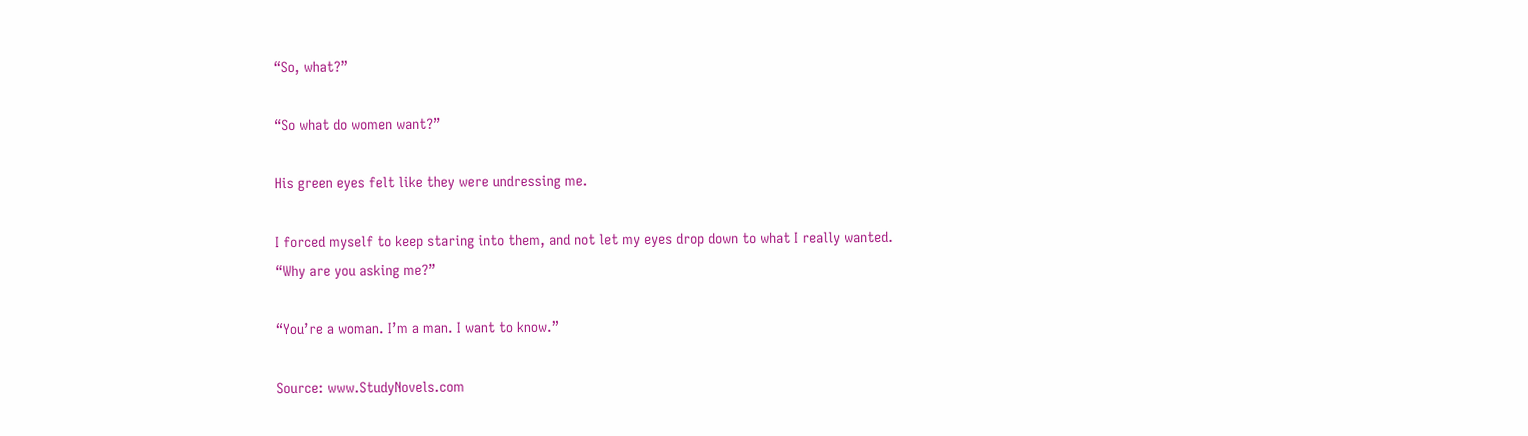“So, what?”

“So what do women want?”

His green eyes felt like they were undressing me.

I forced myself to keep staring into them, and not let my eyes drop down to what I really wanted. “Why are you asking me?”

“You’re a woman. I’m a man. I want to know.”

Source: www.StudyNovels.com